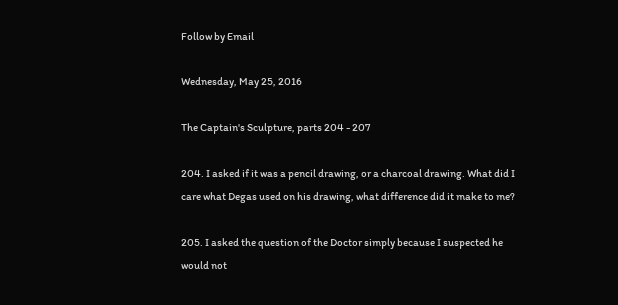Follow by Email

Wednesday, May 25, 2016

The Captain's Sculpture, parts 204 - 207

204. I asked if it was a pencil drawing, or a charcoal drawing. What did I care what Degas used on his drawing, what difference did it make to me?

205. I asked the question of the Doctor simply because I suspected he would not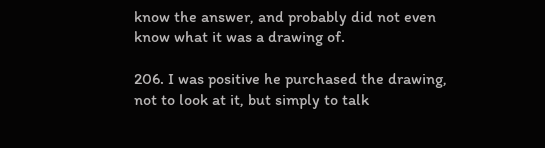know the answer, and probably did not even know what it was a drawing of.

206. I was positive he purchased the drawing, not to look at it, but simply to talk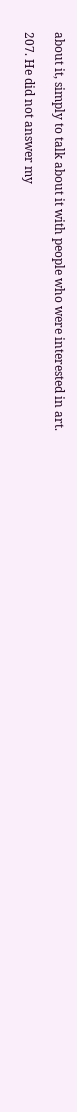about it, simply to talk about it with people who were interested in art.

207. He did not answer my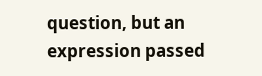question, but an expression passed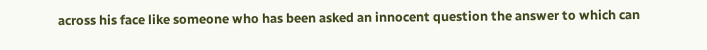across his face like someone who has been asked an innocent question the answer to which can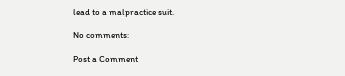lead to a malpractice suit.

No comments:

Post a Comment